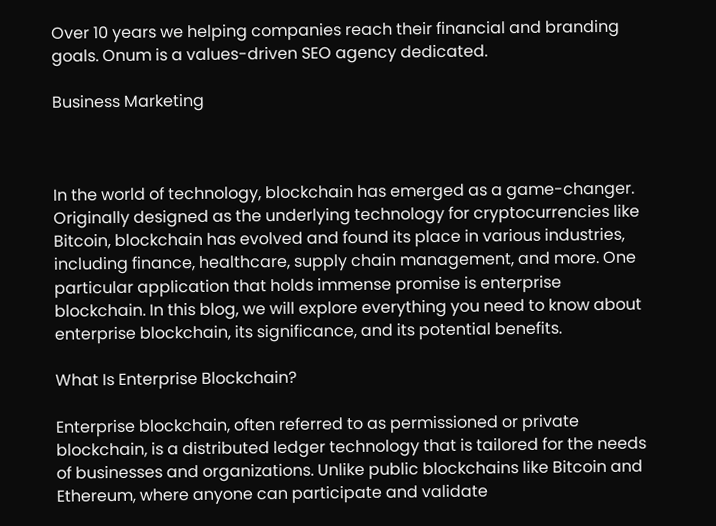Over 10 years we helping companies reach their financial and branding goals. Onum is a values-driven SEO agency dedicated.

Business Marketing



In the world of technology, blockchain has emerged as a game-changer. Originally designed as the underlying technology for cryptocurrencies like Bitcoin, blockchain has evolved and found its place in various industries, including finance, healthcare, supply chain management, and more. One particular application that holds immense promise is enterprise blockchain. In this blog, we will explore everything you need to know about enterprise blockchain, its significance, and its potential benefits.

What Is Enterprise Blockchain?

Enterprise blockchain, often referred to as permissioned or private blockchain, is a distributed ledger technology that is tailored for the needs of businesses and organizations. Unlike public blockchains like Bitcoin and Ethereum, where anyone can participate and validate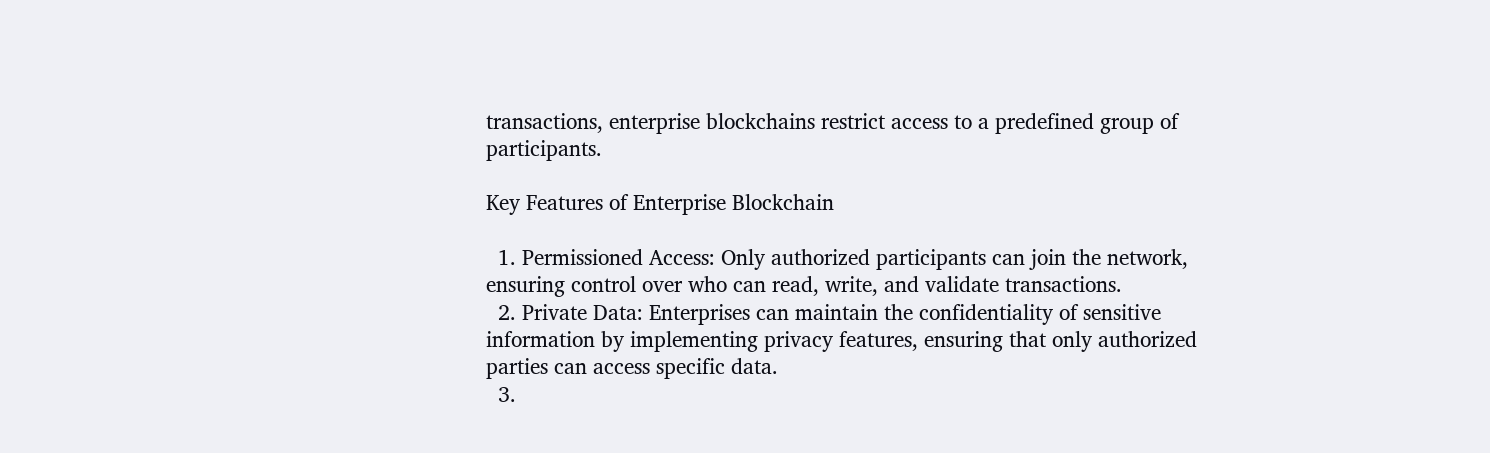transactions, enterprise blockchains restrict access to a predefined group of participants.

Key Features of Enterprise Blockchain

  1. Permissioned Access: Only authorized participants can join the network, ensuring control over who can read, write, and validate transactions.
  2. Private Data: Enterprises can maintain the confidentiality of sensitive information by implementing privacy features, ensuring that only authorized parties can access specific data.
  3.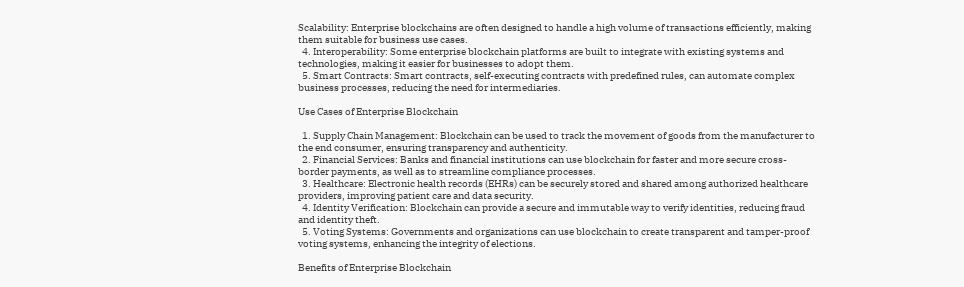Scalability: Enterprise blockchains are often designed to handle a high volume of transactions efficiently, making them suitable for business use cases.
  4. Interoperability: Some enterprise blockchain platforms are built to integrate with existing systems and technologies, making it easier for businesses to adopt them.
  5. Smart Contracts: Smart contracts, self-executing contracts with predefined rules, can automate complex business processes, reducing the need for intermediaries.

Use Cases of Enterprise Blockchain

  1. Supply Chain Management: Blockchain can be used to track the movement of goods from the manufacturer to the end consumer, ensuring transparency and authenticity.
  2. Financial Services: Banks and financial institutions can use blockchain for faster and more secure cross-border payments, as well as to streamline compliance processes.
  3. Healthcare: Electronic health records (EHRs) can be securely stored and shared among authorized healthcare providers, improving patient care and data security.
  4. Identity Verification: Blockchain can provide a secure and immutable way to verify identities, reducing fraud and identity theft.
  5. Voting Systems: Governments and organizations can use blockchain to create transparent and tamper-proof voting systems, enhancing the integrity of elections.

Benefits of Enterprise Blockchain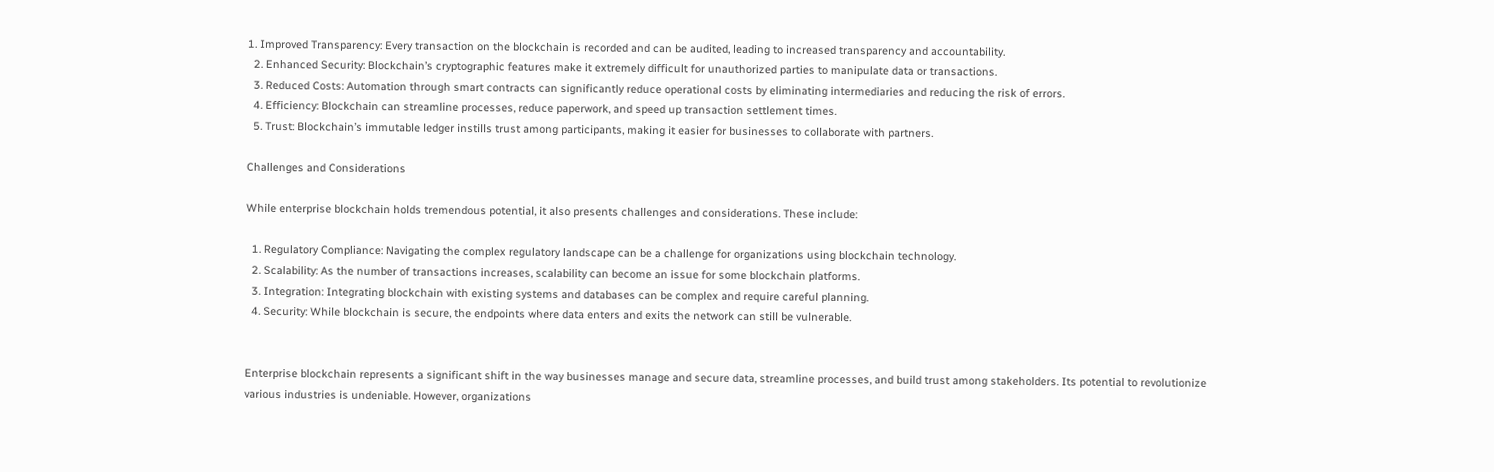1. Improved Transparency: Every transaction on the blockchain is recorded and can be audited, leading to increased transparency and accountability.
  2. Enhanced Security: Blockchain’s cryptographic features make it extremely difficult for unauthorized parties to manipulate data or transactions.
  3. Reduced Costs: Automation through smart contracts can significantly reduce operational costs by eliminating intermediaries and reducing the risk of errors.
  4. Efficiency: Blockchain can streamline processes, reduce paperwork, and speed up transaction settlement times.
  5. Trust: Blockchain’s immutable ledger instills trust among participants, making it easier for businesses to collaborate with partners.

Challenges and Considerations

While enterprise blockchain holds tremendous potential, it also presents challenges and considerations. These include:

  1. Regulatory Compliance: Navigating the complex regulatory landscape can be a challenge for organizations using blockchain technology.
  2. Scalability: As the number of transactions increases, scalability can become an issue for some blockchain platforms.
  3. Integration: Integrating blockchain with existing systems and databases can be complex and require careful planning.
  4. Security: While blockchain is secure, the endpoints where data enters and exits the network can still be vulnerable.


Enterprise blockchain represents a significant shift in the way businesses manage and secure data, streamline processes, and build trust among stakeholders. Its potential to revolutionize various industries is undeniable. However, organizations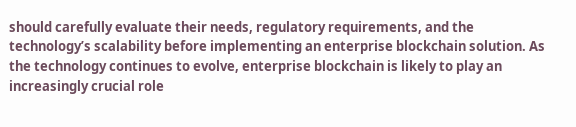should carefully evaluate their needs, regulatory requirements, and the technology’s scalability before implementing an enterprise blockchain solution. As the technology continues to evolve, enterprise blockchain is likely to play an increasingly crucial role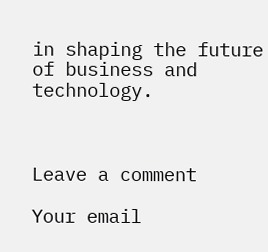in shaping the future of business and technology.



Leave a comment

Your email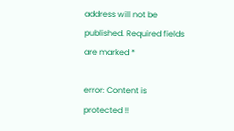address will not be published. Required fields are marked *

error: Content is protected !!